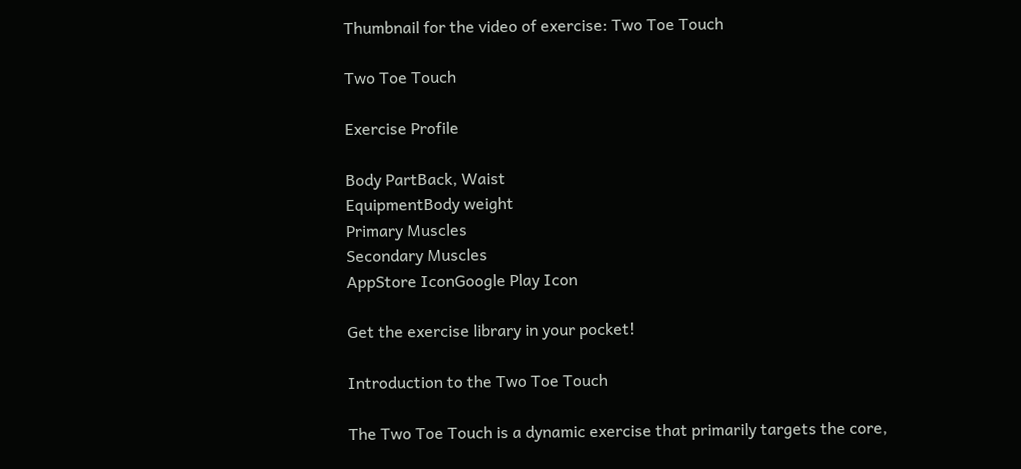Thumbnail for the video of exercise: Two Toe Touch

Two Toe Touch

Exercise Profile

Body PartBack, Waist
EquipmentBody weight
Primary Muscles
Secondary Muscles
AppStore IconGoogle Play Icon

Get the exercise library in your pocket!

Introduction to the Two Toe Touch

The Two Toe Touch is a dynamic exercise that primarily targets the core,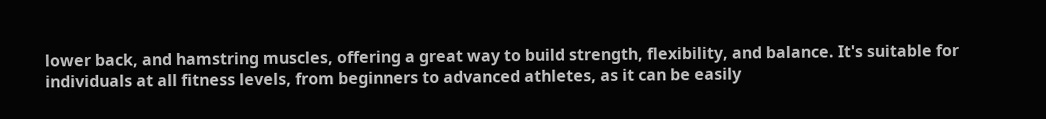lower back, and hamstring muscles, offering a great way to build strength, flexibility, and balance. It's suitable for individuals at all fitness levels, from beginners to advanced athletes, as it can be easily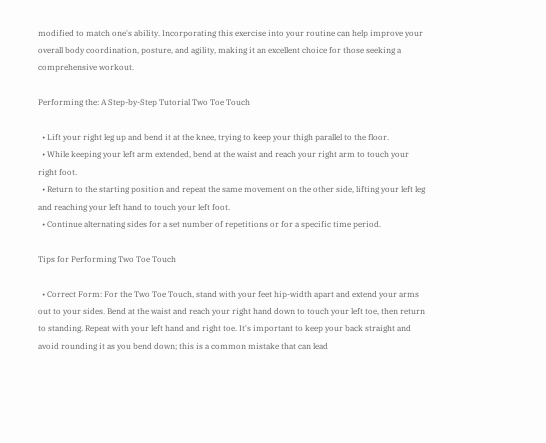modified to match one's ability. Incorporating this exercise into your routine can help improve your overall body coordination, posture, and agility, making it an excellent choice for those seeking a comprehensive workout.

Performing the: A Step-by-Step Tutorial Two Toe Touch

  • Lift your right leg up and bend it at the knee, trying to keep your thigh parallel to the floor.
  • While keeping your left arm extended, bend at the waist and reach your right arm to touch your right foot.
  • Return to the starting position and repeat the same movement on the other side, lifting your left leg and reaching your left hand to touch your left foot.
  • Continue alternating sides for a set number of repetitions or for a specific time period.

Tips for Performing Two Toe Touch

  • Correct Form: For the Two Toe Touch, stand with your feet hip-width apart and extend your arms out to your sides. Bend at the waist and reach your right hand down to touch your left toe, then return to standing. Repeat with your left hand and right toe. It's important to keep your back straight and avoid rounding it as you bend down; this is a common mistake that can lead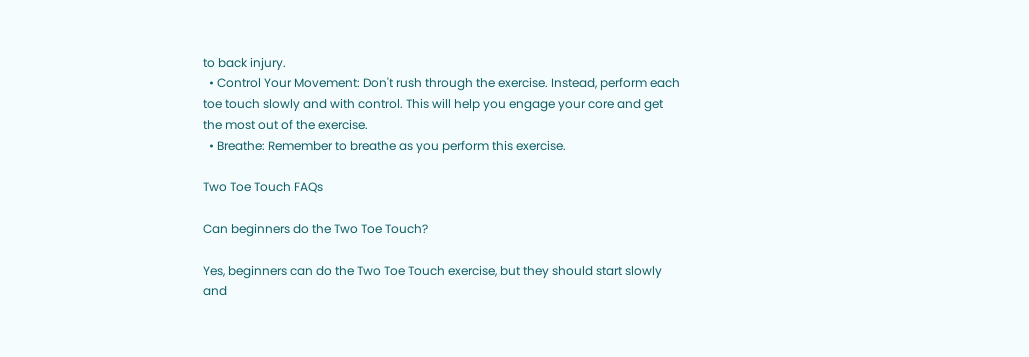to back injury.
  • Control Your Movement: Don't rush through the exercise. Instead, perform each toe touch slowly and with control. This will help you engage your core and get the most out of the exercise.
  • Breathe: Remember to breathe as you perform this exercise.

Two Toe Touch FAQs

Can beginners do the Two Toe Touch?

Yes, beginners can do the Two Toe Touch exercise, but they should start slowly and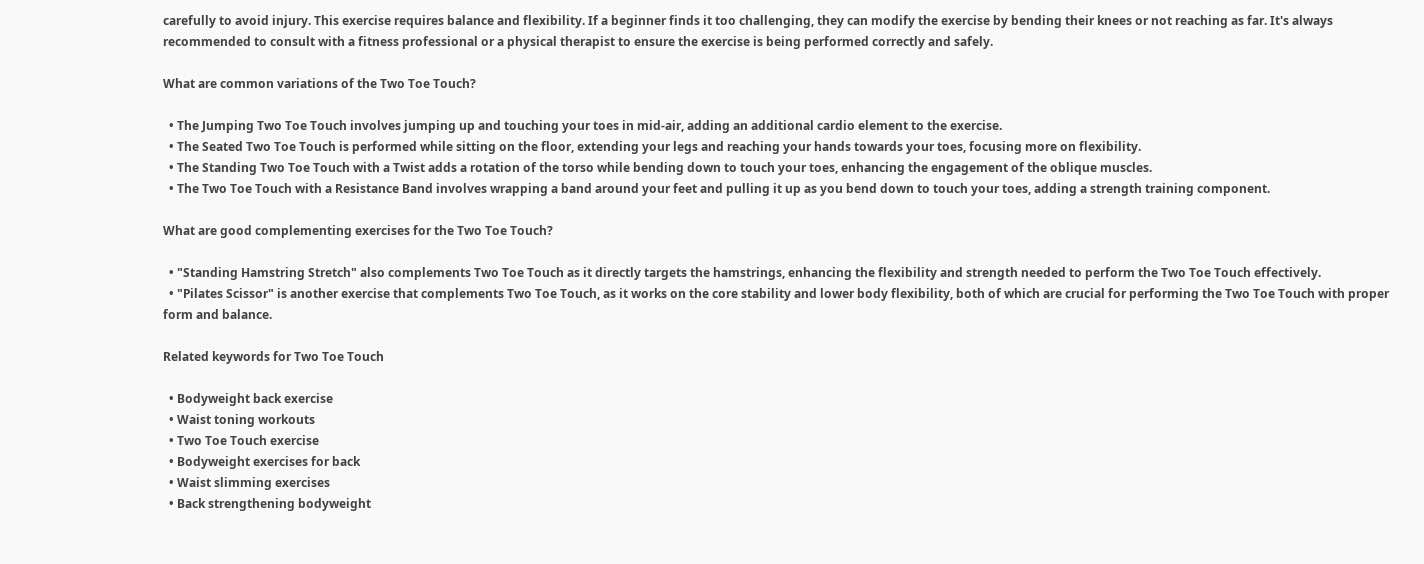carefully to avoid injury. This exercise requires balance and flexibility. If a beginner finds it too challenging, they can modify the exercise by bending their knees or not reaching as far. It's always recommended to consult with a fitness professional or a physical therapist to ensure the exercise is being performed correctly and safely.

What are common variations of the Two Toe Touch?

  • The Jumping Two Toe Touch involves jumping up and touching your toes in mid-air, adding an additional cardio element to the exercise.
  • The Seated Two Toe Touch is performed while sitting on the floor, extending your legs and reaching your hands towards your toes, focusing more on flexibility.
  • The Standing Two Toe Touch with a Twist adds a rotation of the torso while bending down to touch your toes, enhancing the engagement of the oblique muscles.
  • The Two Toe Touch with a Resistance Band involves wrapping a band around your feet and pulling it up as you bend down to touch your toes, adding a strength training component.

What are good complementing exercises for the Two Toe Touch?

  • "Standing Hamstring Stretch" also complements Two Toe Touch as it directly targets the hamstrings, enhancing the flexibility and strength needed to perform the Two Toe Touch effectively.
  • "Pilates Scissor" is another exercise that complements Two Toe Touch, as it works on the core stability and lower body flexibility, both of which are crucial for performing the Two Toe Touch with proper form and balance.

Related keywords for Two Toe Touch

  • Bodyweight back exercise
  • Waist toning workouts
  • Two Toe Touch exercise
  • Bodyweight exercises for back
  • Waist slimming exercises
  • Back strengthening bodyweight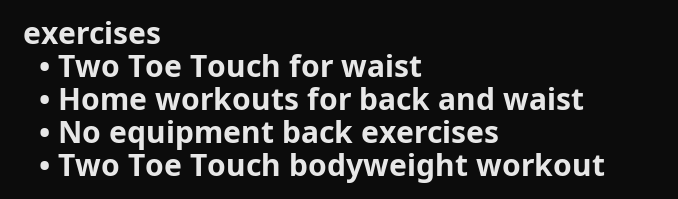exercises
  • Two Toe Touch for waist
  • Home workouts for back and waist
  • No equipment back exercises
  • Two Toe Touch bodyweight workout